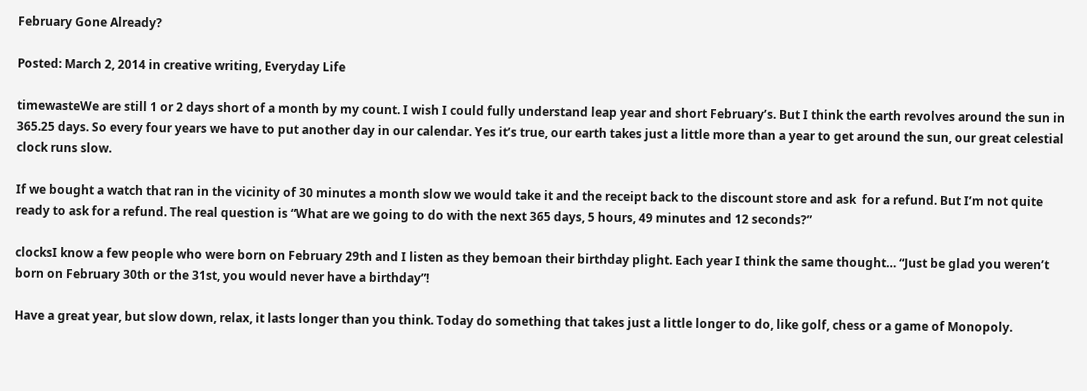February Gone Already?

Posted: March 2, 2014 in creative writing, Everyday Life

timewasteWe are still 1 or 2 days short of a month by my count. I wish I could fully understand leap year and short February’s. But I think the earth revolves around the sun in 365.25 days. So every four years we have to put another day in our calendar. Yes it’s true, our earth takes just a little more than a year to get around the sun, our great celestial clock runs slow.

If we bought a watch that ran in the vicinity of 30 minutes a month slow we would take it and the receipt back to the discount store and ask  for a refund. But I’m not quite ready to ask for a refund. The real question is “What are we going to do with the next 365 days, 5 hours, 49 minutes and 12 seconds?”

clocksI know a few people who were born on February 29th and I listen as they bemoan their birthday plight. Each year I think the same thought… “Just be glad you weren’t born on February 30th or the 31st, you would never have a birthday”!

Have a great year, but slow down, relax, it lasts longer than you think. Today do something that takes just a little longer to do, like golf, chess or a game of Monopoly.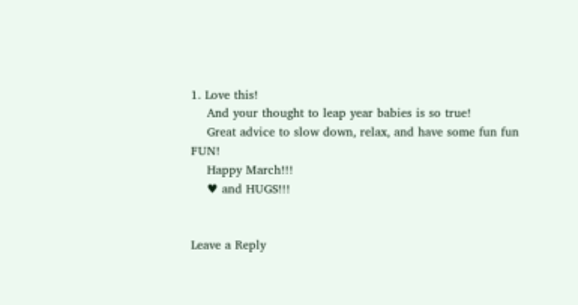1. Love this!
    And your thought to leap year babies is so true!
    Great advice to slow down, relax, and have some fun fun FUN!
    Happy March!!!
    ♥ and HUGS!!!


Leave a Reply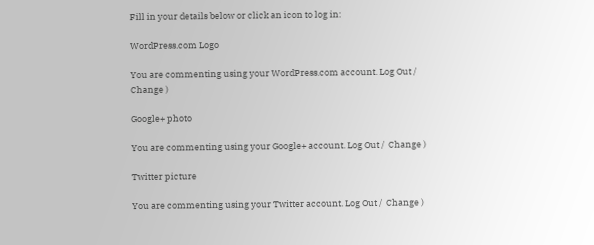Fill in your details below or click an icon to log in:

WordPress.com Logo

You are commenting using your WordPress.com account. Log Out /  Change )

Google+ photo

You are commenting using your Google+ account. Log Out /  Change )

Twitter picture

You are commenting using your Twitter account. Log Out /  Change )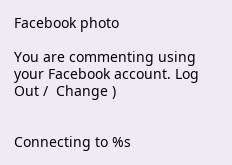Facebook photo

You are commenting using your Facebook account. Log Out /  Change )


Connecting to %s